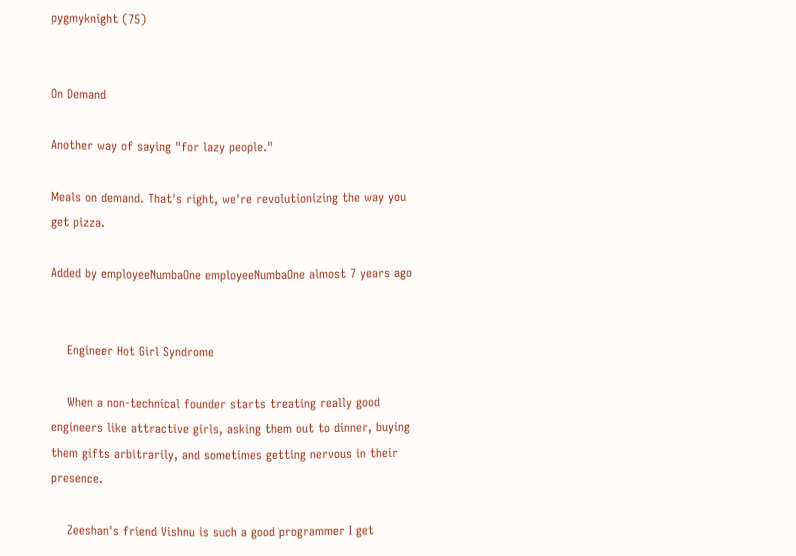pygmyknight (75)


On Demand

Another way of saying "for lazy people."

Meals on demand. That's right, we're revolutionizing the way you get pizza.

Added by employeeNumbaOne employeeNumbaOne almost 7 years ago


    Engineer Hot Girl Syndrome

    When a non-technical founder starts treating really good engineers like attractive girls, asking them out to dinner, buying them gifts arbitrarily, and sometimes getting nervous in their presence.

    Zeeshan's friend Vishnu is such a good programmer I get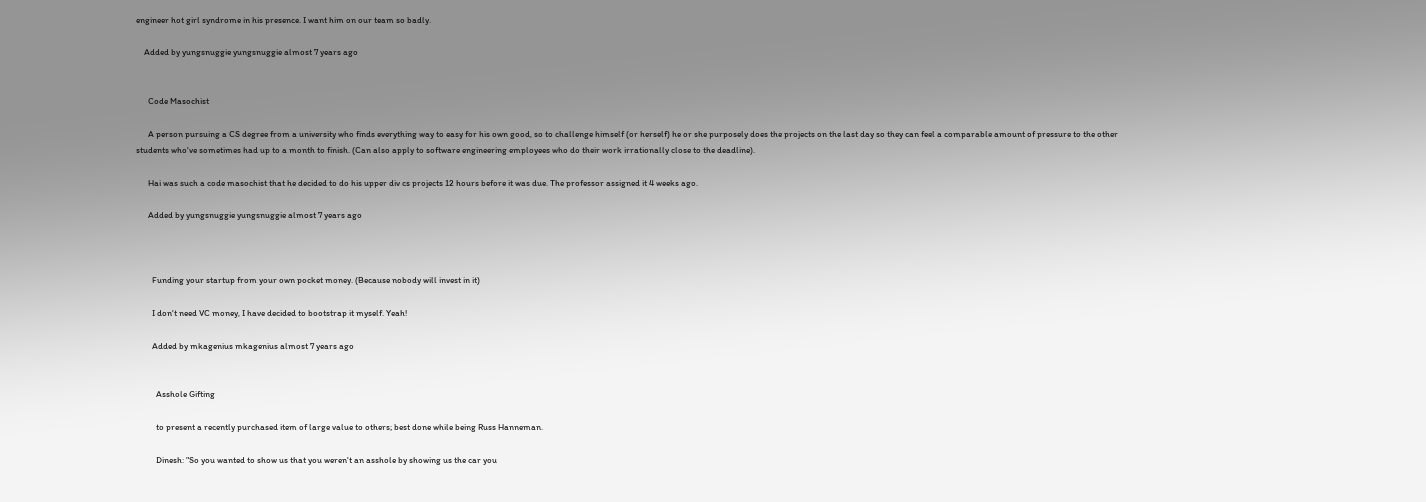engineer hot girl syndrome in his presence. I want him on our team so badly.

    Added by yungsnuggie yungsnuggie almost 7 years ago


      Code Masochist

      A person pursuing a CS degree from a university who finds everything way to easy for his own good, so to challenge himself (or herself) he or she purposely does the projects on the last day so they can feel a comparable amount of pressure to the other students who've sometimes had up to a month to finish. (Can also apply to software engineering employees who do their work irrationally close to the deadline).

      Hai was such a code masochist that he decided to do his upper div cs projects 12 hours before it was due. The professor assigned it 4 weeks ago.

      Added by yungsnuggie yungsnuggie almost 7 years ago



        Funding your startup from your own pocket money. (Because nobody will invest in it)

        I don't need VC money, I have decided to bootstrap it myself. Yeah!

        Added by mkagenius mkagenius almost 7 years ago


          Asshole Gifting

          to present a recently purchased item of large value to others; best done while being Russ Hanneman.

          Dinesh: "So you wanted to show us that you weren't an asshole by showing us the car you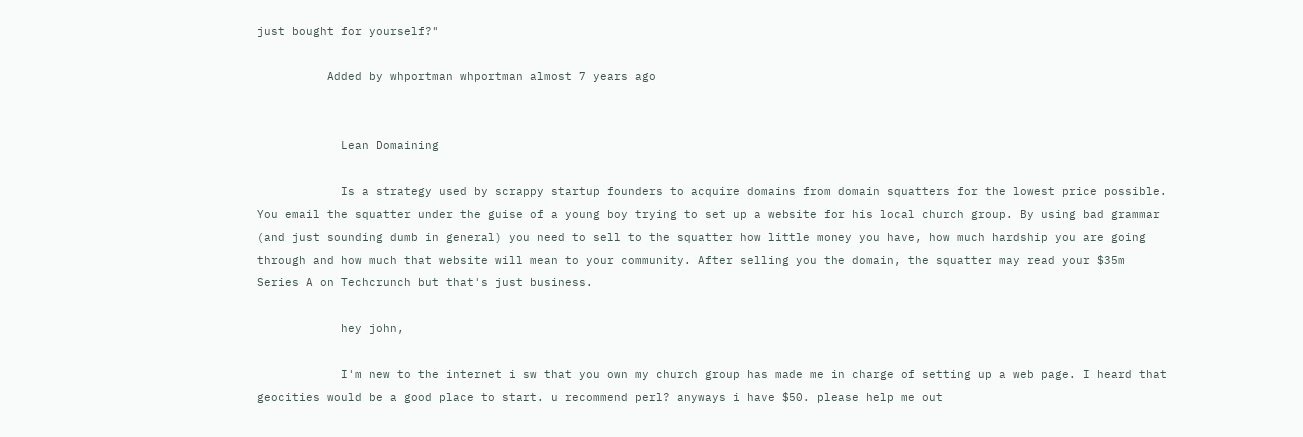just bought for yourself?"

          Added by whportman whportman almost 7 years ago


            Lean Domaining

            Is a strategy used by scrappy startup founders to acquire domains from domain squatters for the lowest price possible. You email the squatter under the guise of a young boy trying to set up a website for his local church group. By using bad grammar (and just sounding dumb in general) you need to sell to the squatter how little money you have, how much hardship you are going through and how much that website will mean to your community. After selling you the domain, the squatter may read your $35m Series A on Techcrunch but that's just business.

            hey john,

            I'm new to the internet i sw that you own my church group has made me in charge of setting up a web page. I heard that geocities would be a good place to start. u recommend perl? anyways i have $50. please help me out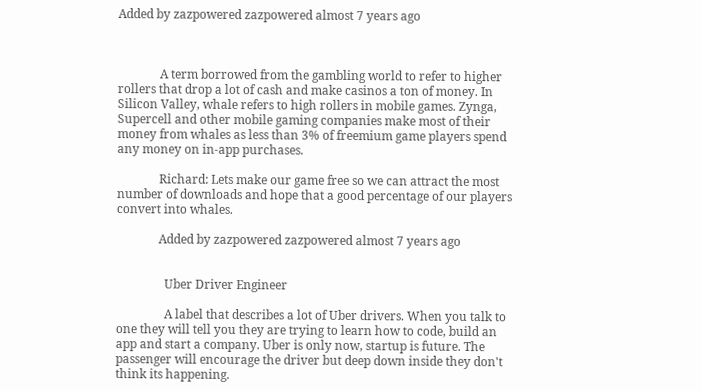Added by zazpowered zazpowered almost 7 years ago



              A term borrowed from the gambling world to refer to higher rollers that drop a lot of cash and make casinos a ton of money. In Silicon Valley, whale refers to high rollers in mobile games. Zynga, Supercell and other mobile gaming companies make most of their money from whales as less than 3% of freemium game players spend any money on in-app purchases.

              Richard: Lets make our game free so we can attract the most number of downloads and hope that a good percentage of our players convert into whales.

              Added by zazpowered zazpowered almost 7 years ago


                Uber Driver Engineer

                A label that describes a lot of Uber drivers. When you talk to one they will tell you they are trying to learn how to code, build an app and start a company. Uber is only now, startup is future. The passenger will encourage the driver but deep down inside they don't think its happening.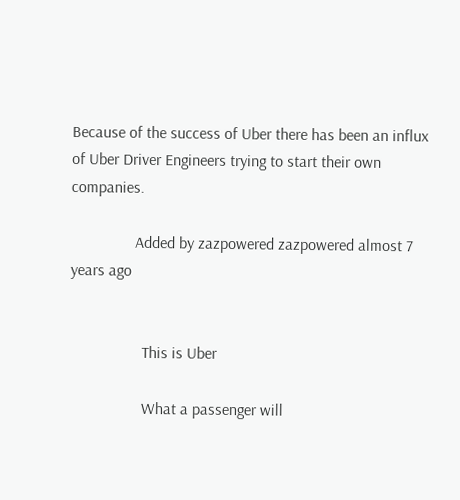Because of the success of Uber there has been an influx of Uber Driver Engineers trying to start their own companies.

                Added by zazpowered zazpowered almost 7 years ago


                  This is Uber

                  What a passenger will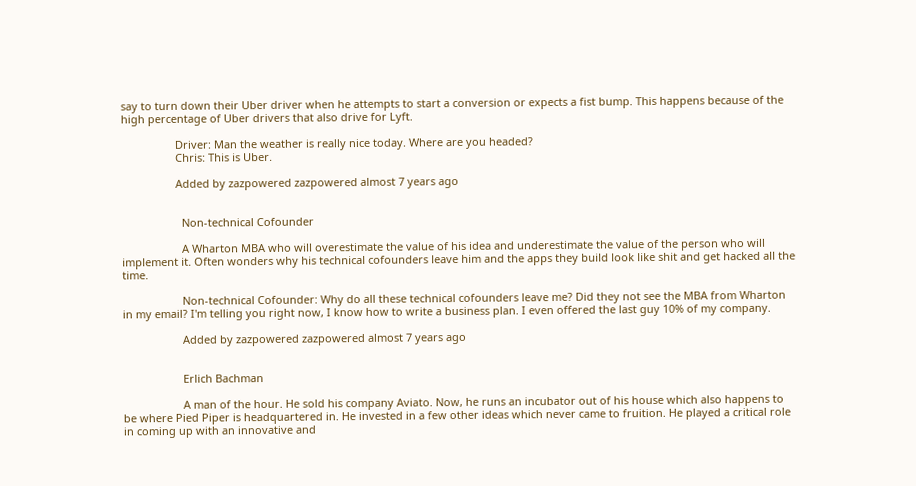say to turn down their Uber driver when he attempts to start a conversion or expects a fist bump. This happens because of the high percentage of Uber drivers that also drive for Lyft.

                  Driver: Man the weather is really nice today. Where are you headed?
                  Chris: This is Uber.

                  Added by zazpowered zazpowered almost 7 years ago


                    Non-technical Cofounder

                    A Wharton MBA who will overestimate the value of his idea and underestimate the value of the person who will implement it. Often wonders why his technical cofounders leave him and the apps they build look like shit and get hacked all the time.

                    Non-technical Cofounder: Why do all these technical cofounders leave me? Did they not see the MBA from Wharton in my email? I'm telling you right now, I know how to write a business plan. I even offered the last guy 10% of my company.

                    Added by zazpowered zazpowered almost 7 years ago


                    Erlich Bachman

                    A man of the hour. He sold his company Aviato. Now, he runs an incubator out of his house which also happens to be where Pied Piper is headquartered in. He invested in a few other ideas which never came to fruition. He played a critical role in coming up with an innovative and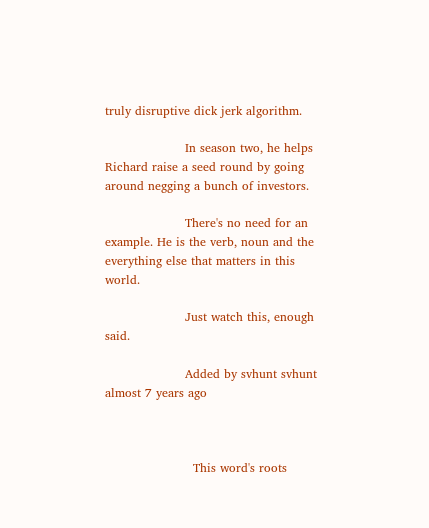truly disruptive dick jerk algorithm.

                    In season two, he helps Richard raise a seed round by going around negging a bunch of investors.

                    There's no need for an example. He is the verb, noun and the everything else that matters in this world.

                    Just watch this, enough said.

                    Added by svhunt svhunt almost 7 years ago



                      This word's roots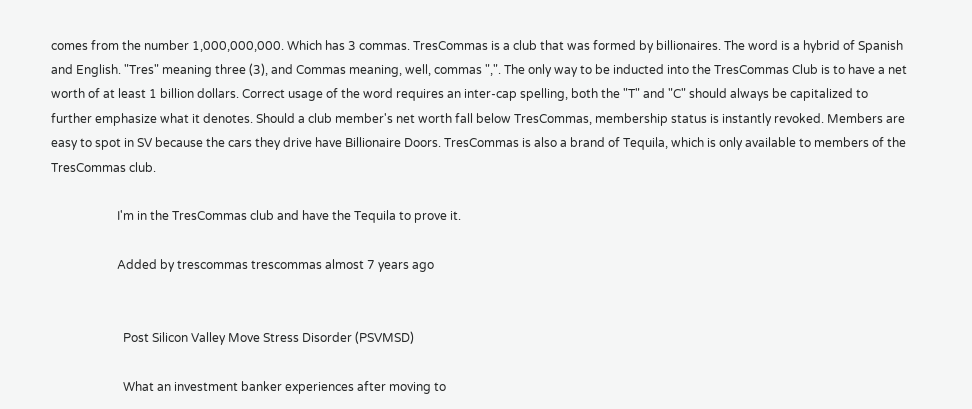comes from the number 1,000,000,000. Which has 3 commas. TresCommas is a club that was formed by billionaires. The word is a hybrid of Spanish and English. "Tres" meaning three (3), and Commas meaning, well, commas ",". The only way to be inducted into the TresCommas Club is to have a net worth of at least 1 billion dollars. Correct usage of the word requires an inter-cap spelling, both the "T" and "C" should always be capitalized to further emphasize what it denotes. Should a club member's net worth fall below TresCommas, membership status is instantly revoked. Members are easy to spot in SV because the cars they drive have Billionaire Doors. TresCommas is also a brand of Tequila, which is only available to members of the TresCommas club.

                      I'm in the TresCommas club and have the Tequila to prove it.

                      Added by trescommas trescommas almost 7 years ago


                        Post Silicon Valley Move Stress Disorder (PSVMSD)

                        What an investment banker experiences after moving to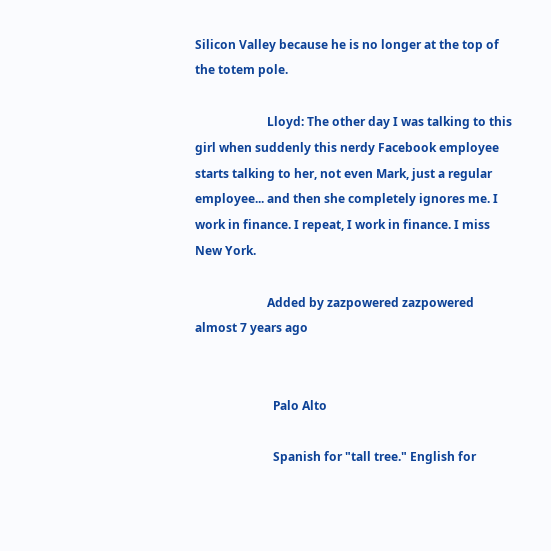Silicon Valley because he is no longer at the top of the totem pole.

                        Lloyd: The other day I was talking to this girl when suddenly this nerdy Facebook employee starts talking to her, not even Mark, just a regular employee... and then she completely ignores me. I work in finance. I repeat, I work in finance. I miss New York.

                        Added by zazpowered zazpowered almost 7 years ago


                          Palo Alto

                          Spanish for "tall tree." English for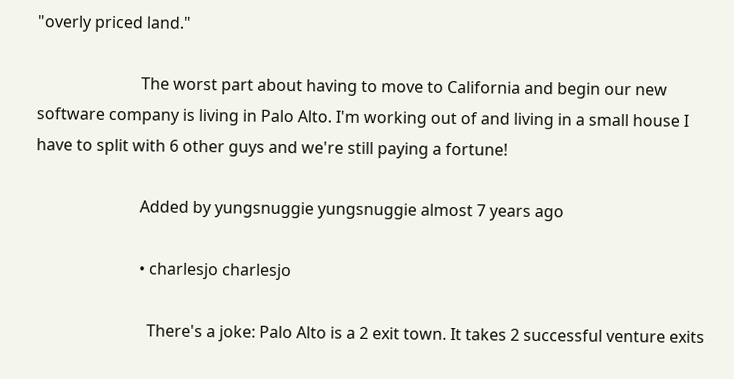"overly priced land."

                          The worst part about having to move to California and begin our new software company is living in Palo Alto. I'm working out of and living in a small house I have to split with 6 other guys and we're still paying a fortune!

                          Added by yungsnuggie yungsnuggie almost 7 years ago

                          • charlesjo charlesjo

                            There's a joke: Palo Alto is a 2 exit town. It takes 2 successful venture exits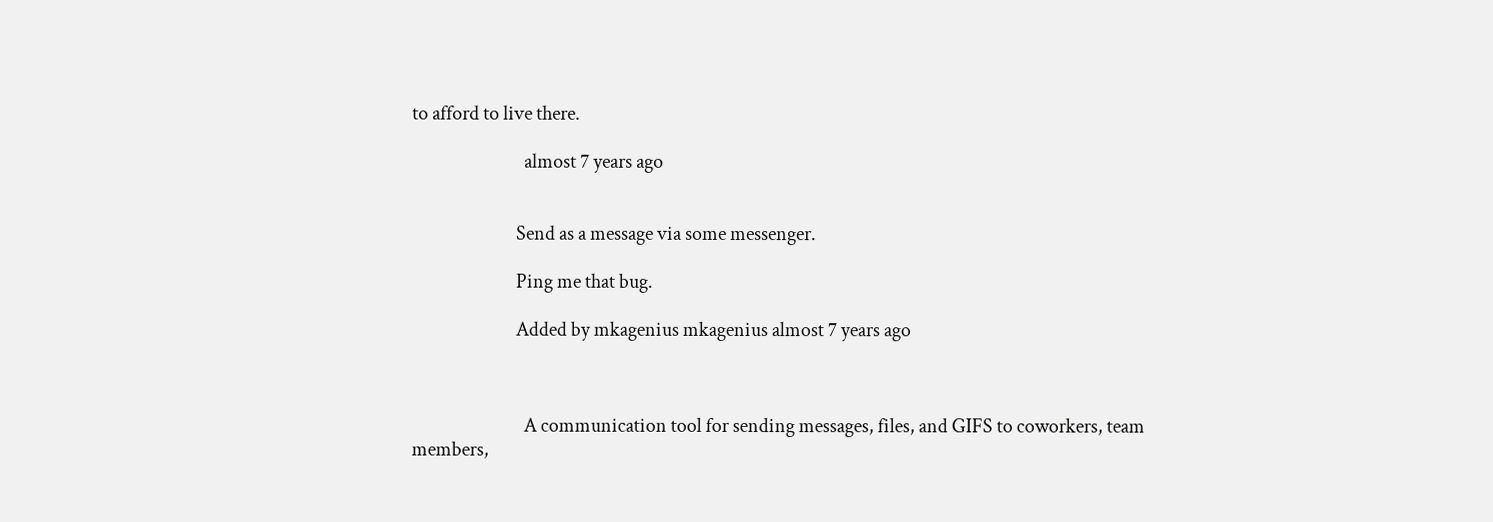to afford to live there.

                            almost 7 years ago


                          Send as a message via some messenger.

                          Ping me that bug.

                          Added by mkagenius mkagenius almost 7 years ago



                            A communication tool for sending messages, files, and GIFS to coworkers, team members,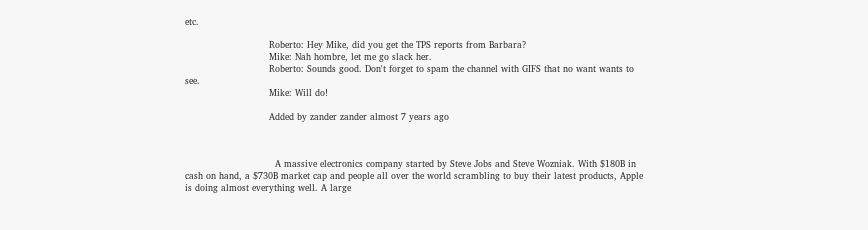etc.

                            Roberto: Hey Mike, did you get the TPS reports from Barbara?
                            Mike: Nah hombre, let me go slack her.
                            Roberto: Sounds good. Don't forget to spam the channel with GIFS that no want wants to see.
                            Mike: Will do!

                            Added by zander zander almost 7 years ago



                              A massive electronics company started by Steve Jobs and Steve Wozniak. With $180B in cash on hand, a $730B market cap and people all over the world scrambling to buy their latest products, Apple is doing almost everything well. A large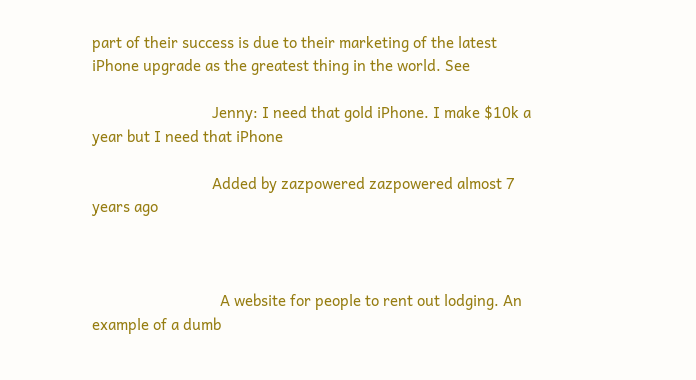part of their success is due to their marketing of the latest iPhone upgrade as the greatest thing in the world. See

                              Jenny: I need that gold iPhone. I make $10k a year but I need that iPhone

                              Added by zazpowered zazpowered almost 7 years ago



                                A website for people to rent out lodging. An example of a dumb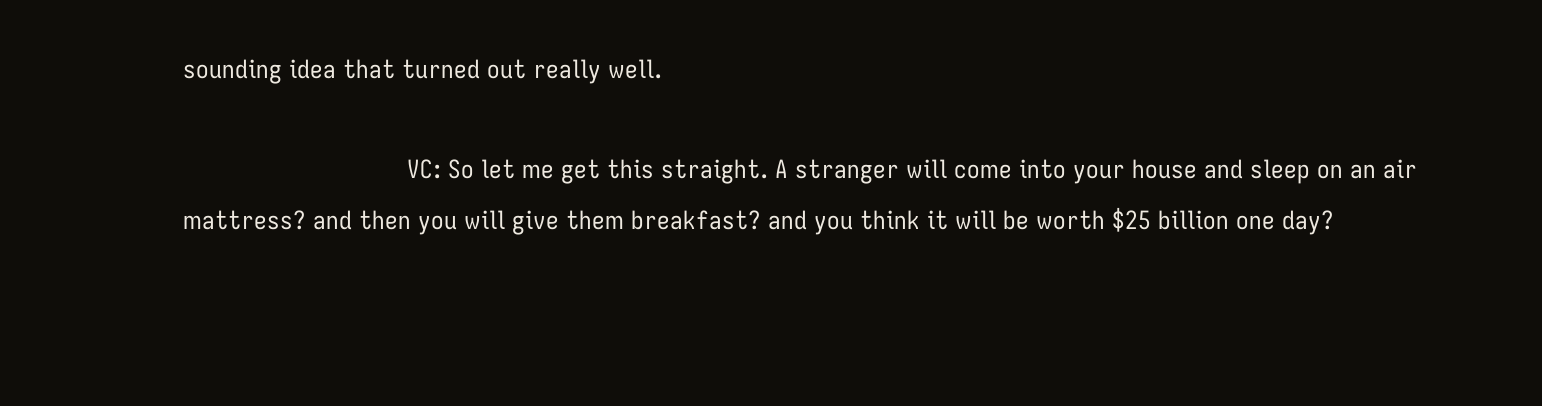sounding idea that turned out really well.

                                VC: So let me get this straight. A stranger will come into your house and sleep on an air mattress? and then you will give them breakfast? and you think it will be worth $25 billion one day?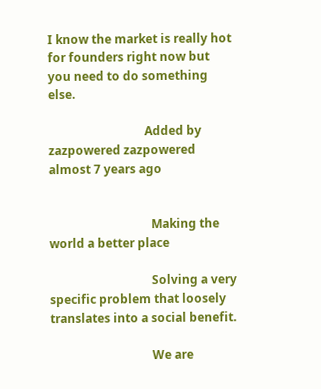I know the market is really hot for founders right now but you need to do something else.

                                Added by zazpowered zazpowered almost 7 years ago


                                  Making the world a better place

                                  Solving a very specific problem that loosely translates into a social benefit.

                                  We are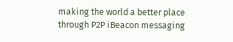making the world a better place through P2P iBeacon messaging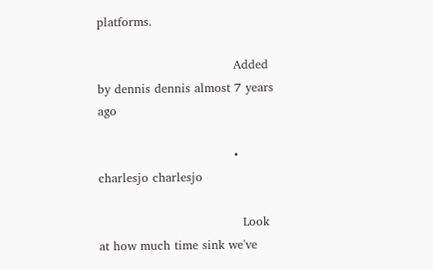platforms.

                                  Added by dennis dennis almost 7 years ago

                                  • charlesjo charlesjo

                                    Look at how much time sink we've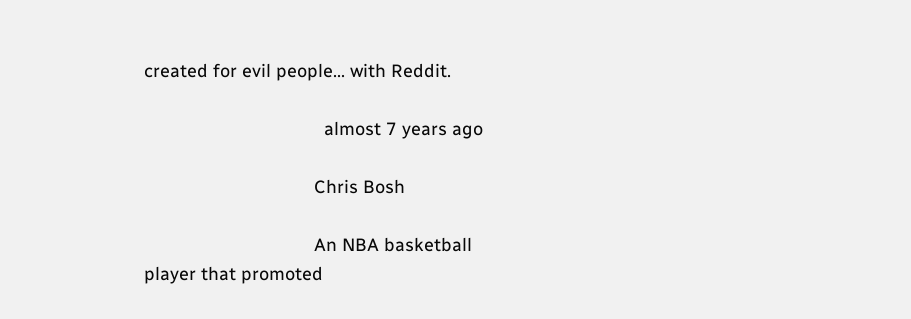created for evil people... with Reddit.

                                    almost 7 years ago

                                  Chris Bosh

                                  An NBA basketball player that promoted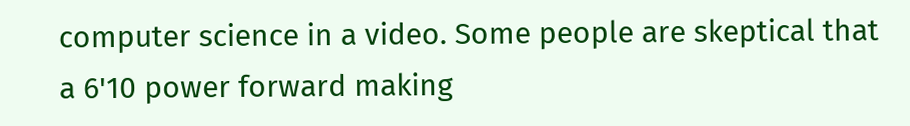computer science in a video. Some people are skeptical that a 6'10 power forward making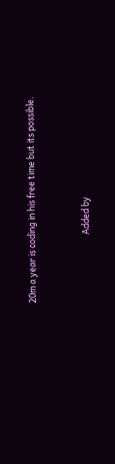20m a year is coding in his free time but its possible.


                                  Added by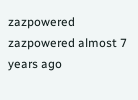zazpowered zazpowered almost 7 years ago